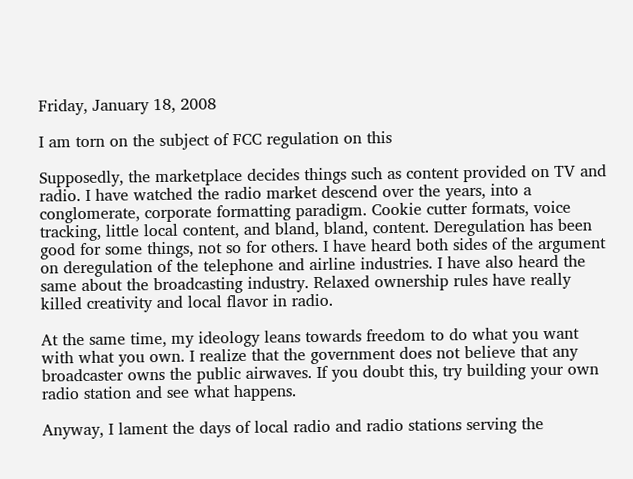Friday, January 18, 2008

I am torn on the subject of FCC regulation on this

Supposedly, the marketplace decides things such as content provided on TV and radio. I have watched the radio market descend over the years, into a conglomerate, corporate formatting paradigm. Cookie cutter formats, voice tracking, little local content, and bland, bland, content. Deregulation has been good for some things, not so for others. I have heard both sides of the argument on deregulation of the telephone and airline industries. I have also heard the same about the broadcasting industry. Relaxed ownership rules have really killed creativity and local flavor in radio.

At the same time, my ideology leans towards freedom to do what you want with what you own. I realize that the government does not believe that any broadcaster owns the public airwaves. If you doubt this, try building your own radio station and see what happens.

Anyway, I lament the days of local radio and radio stations serving the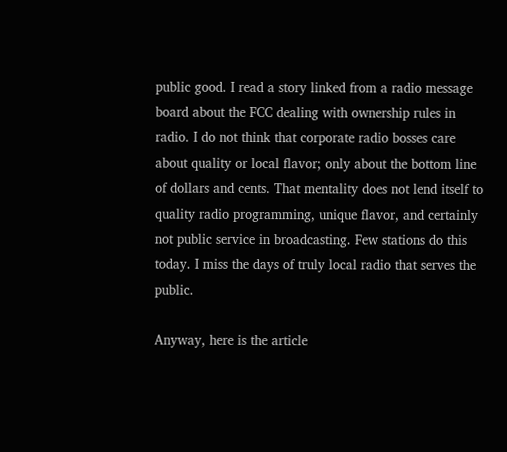public good. I read a story linked from a radio message board about the FCC dealing with ownership rules in radio. I do not think that corporate radio bosses care about quality or local flavor; only about the bottom line of dollars and cents. That mentality does not lend itself to quality radio programming, unique flavor, and certainly not public service in broadcasting. Few stations do this today. I miss the days of truly local radio that serves the public.

Anyway, here is the article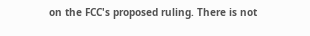on the FCC's proposed ruling. There is not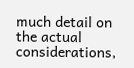much detail on the actual considerations,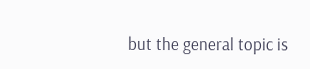but the general topic is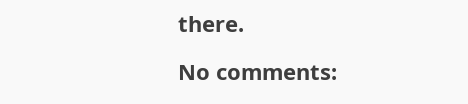there.

No comments: